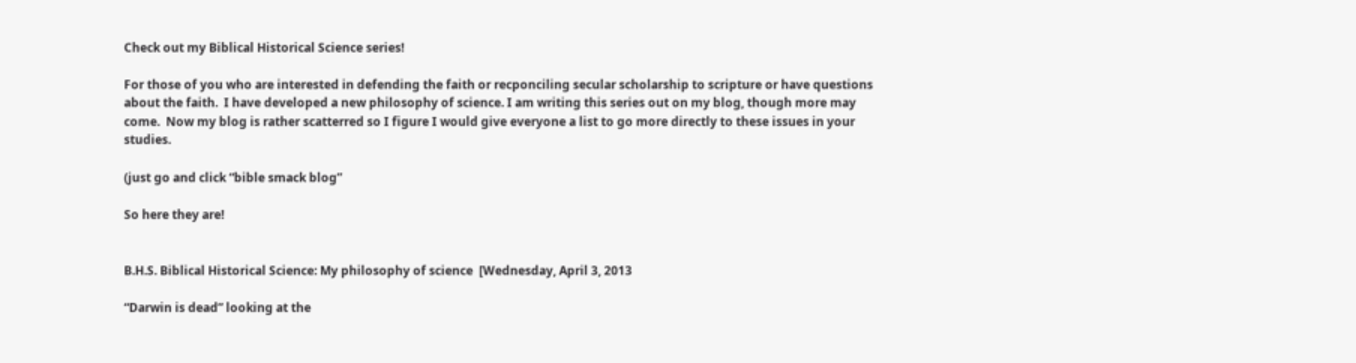Check out my Biblical Historical Science series!

For those of you who are interested in defending the faith or recponciling secular scholarship to scripture or have questions about the faith.  I have developed a new philosophy of science. I am writing this series out on my blog, though more may come.  Now my blog is rather scatterred so I figure I would give everyone a list to go more directly to these issues in your studies.

(just go and click “bible smack blog”

So here they are!


B.H.S. Biblical Historical Science: My philosophy of science  [Wednesday, April 3, 2013

“Darwin is dead” looking at the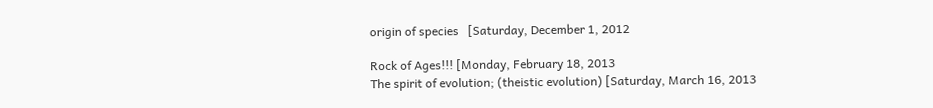origin of species   [Saturday, December 1, 2012

Rock of Ages!!! [Monday, February 18, 2013
The spirit of evolution; (theistic evolution) [Saturday, March 16, 2013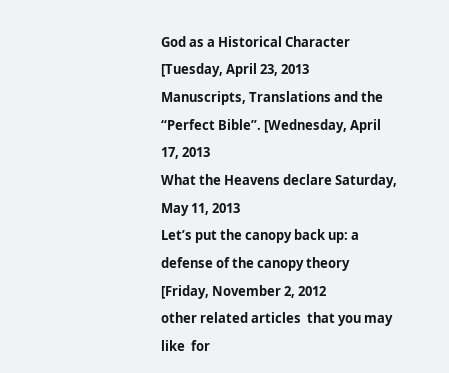God as a Historical Character [Tuesday, April 23, 2013
Manuscripts, Translations and the “Perfect Bible”. [Wednesday, April 17, 2013
What the Heavens declare Saturday, May 11, 2013
Let’s put the canopy back up: a defense of the canopy theory [Friday, November 2, 2012
other related articles  that you may like  for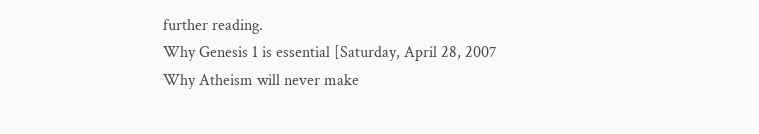further reading.
Why Genesis 1 is essential [Saturday, April 28, 2007
Why Atheism will never make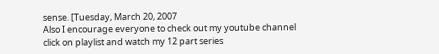sense. [Tuesday, March 20, 2007
Also I encourage everyone to check out my youtube channel
click on playlist and watch my 12 part series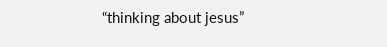“thinking about jesus”